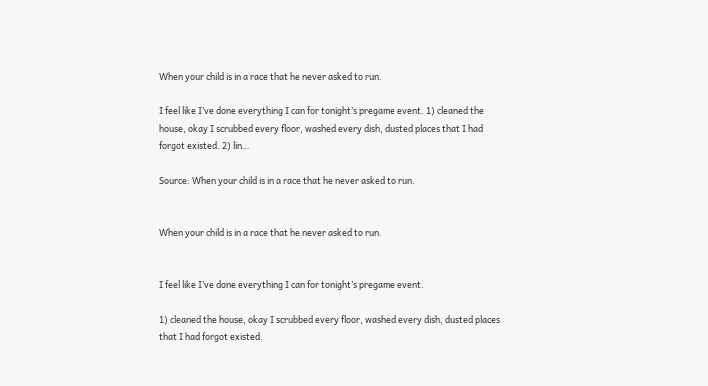When your child is in a race that he never asked to run.

I feel like I’ve done everything I can for tonight’s pregame event. 1) cleaned the house, okay I scrubbed every floor, washed every dish, dusted places that I had forgot existed. 2) lin…

Source: When your child is in a race that he never asked to run.


When your child is in a race that he never asked to run.


I feel like I’ve done everything I can for tonight’s pregame event.

1) cleaned the house, okay I scrubbed every floor, washed every dish, dusted places that I had forgot existed.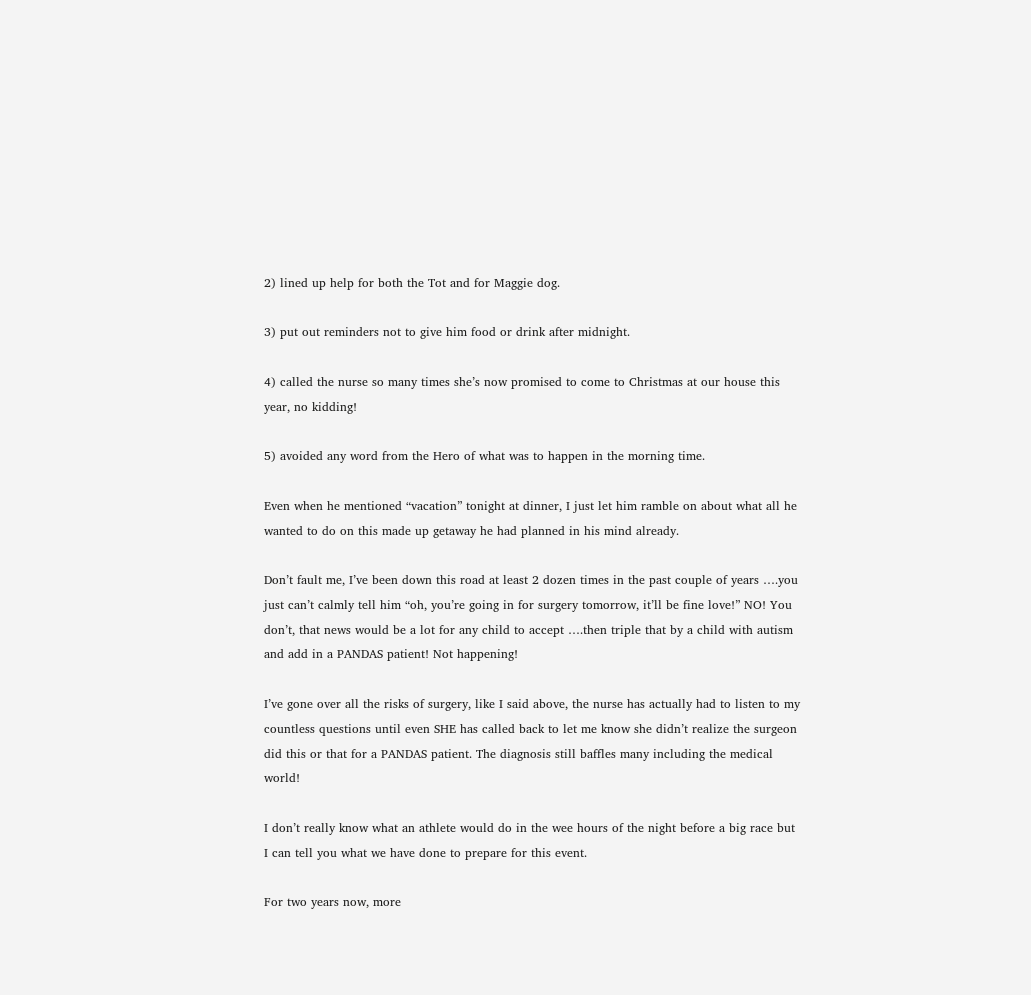2) lined up help for both the Tot and for Maggie dog.

3) put out reminders not to give him food or drink after midnight.

4) called the nurse so many times she’s now promised to come to Christmas at our house this year, no kidding!

5) avoided any word from the Hero of what was to happen in the morning time.

Even when he mentioned “vacation” tonight at dinner, I just let him ramble on about what all he wanted to do on this made up getaway he had planned in his mind already.

Don’t fault me, I’ve been down this road at least 2 dozen times in the past couple of years ….you just can’t calmly tell him “oh, you’re going in for surgery tomorrow, it’ll be fine love!” NO! You don’t, that news would be a lot for any child to accept ….then triple that by a child with autism and add in a PANDAS patient! Not happening!

I’ve gone over all the risks of surgery, like I said above, the nurse has actually had to listen to my countless questions until even SHE has called back to let me know she didn’t realize the surgeon did this or that for a PANDAS patient. The diagnosis still baffles many including the medical world!

I don’t really know what an athlete would do in the wee hours of the night before a big race but I can tell you what we have done to prepare for this event.

For two years now, more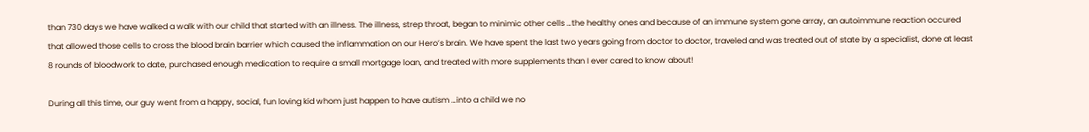than 730 days we have walked a walk with our child that started with an illness. The illness, strep throat, began to minimic other cells …the healthy ones and because of an immune system gone array, an autoimmune reaction occured that allowed those cells to cross the blood brain barrier which caused the inflammation on our Hero’s brain. We have spent the last two years going from doctor to doctor, traveled and was treated out of state by a specialist, done at least 8 rounds of bloodwork to date, purchased enough medication to require a small mortgage loan, and treated with more supplements than I ever cared to know about!

During all this time, our guy went from a happy, social, fun loving kid whom just happen to have autism …into a child we no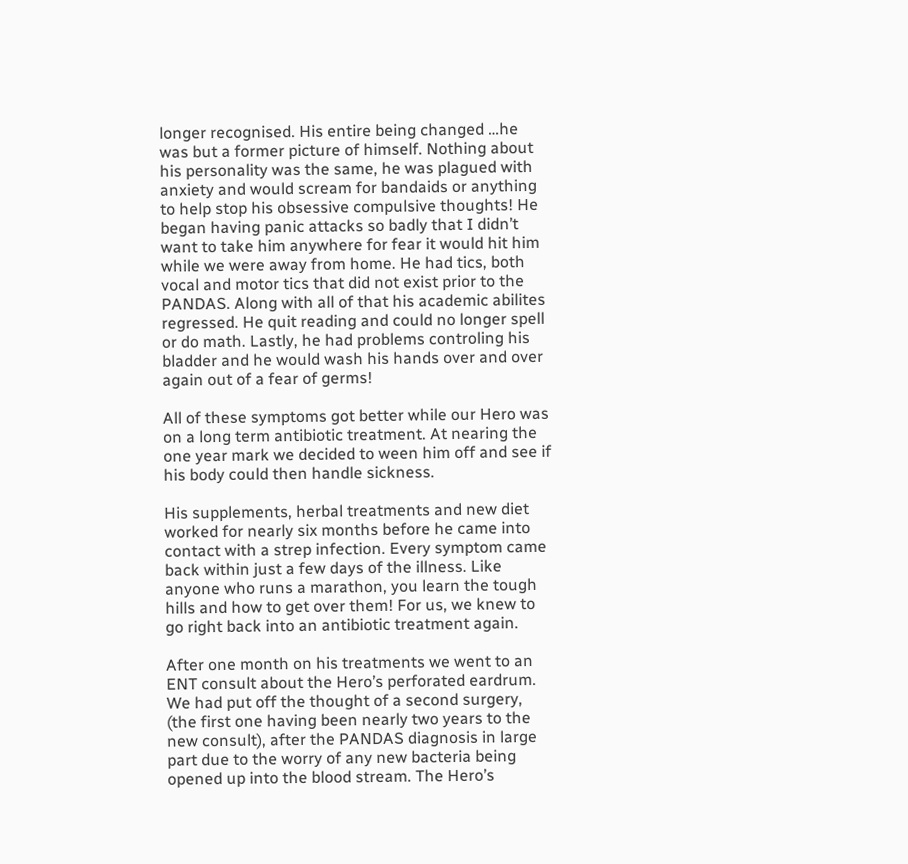longer recognised. His entire being changed …he was but a former picture of himself. Nothing about his personality was the same, he was plagued with anxiety and would scream for bandaids or anything to help stop his obsessive compulsive thoughts! He began having panic attacks so badly that I didn’t want to take him anywhere for fear it would hit him while we were away from home. He had tics, both vocal and motor tics that did not exist prior to the PANDAS. Along with all of that his academic abilites regressed. He quit reading and could no longer spell or do math. Lastly, he had problems controling his bladder and he would wash his hands over and over again out of a fear of germs!

All of these symptoms got better while our Hero was on a long term antibiotic treatment. At nearing the one year mark we decided to ween him off and see if his body could then handle sickness.

His supplements, herbal treatments and new diet worked for nearly six months before he came into contact with a strep infection. Every symptom came back within just a few days of the illness. Like anyone who runs a marathon, you learn the tough hills and how to get over them! For us, we knew to go right back into an antibiotic treatment again.

After one month on his treatments we went to an ENT consult about the Hero’s perforated eardrum. We had put off the thought of a second surgery, (the first one having been nearly two years to the new consult), after the PANDAS diagnosis in large part due to the worry of any new bacteria being opened up into the blood stream. The Hero’s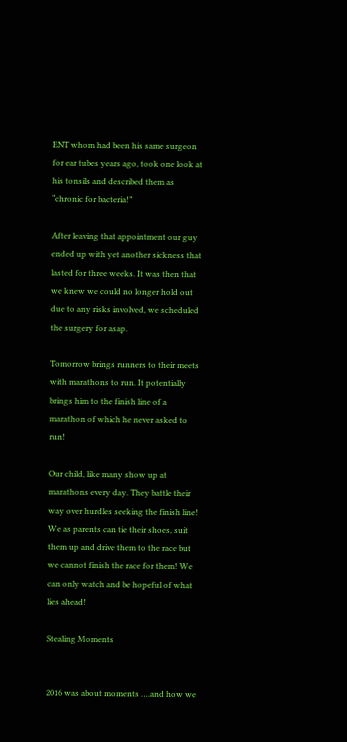ENT whom had been his same surgeon for ear tubes years ago, took one look at his tonsils and described them as “chronic for bacteria!”

After leaving that appointment our guy ended up with yet another sickness that lasted for three weeks. It was then that we knew we could no longer hold out due to any risks involved, we scheduled the surgery for asap.

Tomorrow brings runners to their meets with marathons to run. It potentially brings him to the finish line of a marathon of which he never asked to run!

Our child, like many show up at marathons every day. They battle their way over hurdles seeking the finish line!
We as parents can tie their shoes, suit them up and drive them to the race but we cannot finish the race for them! We can only watch and be hopeful of what lies ahead!

Stealing Moments


2016 was about moments ….and how we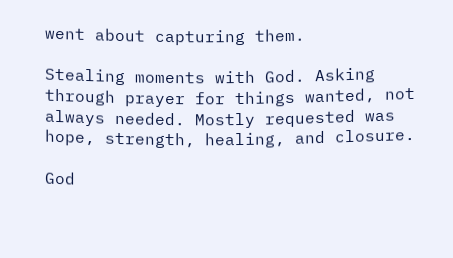went about capturing them.

Stealing moments with God. Asking through prayer for things wanted, not always needed. Mostly requested was hope, strength, healing, and closure.

God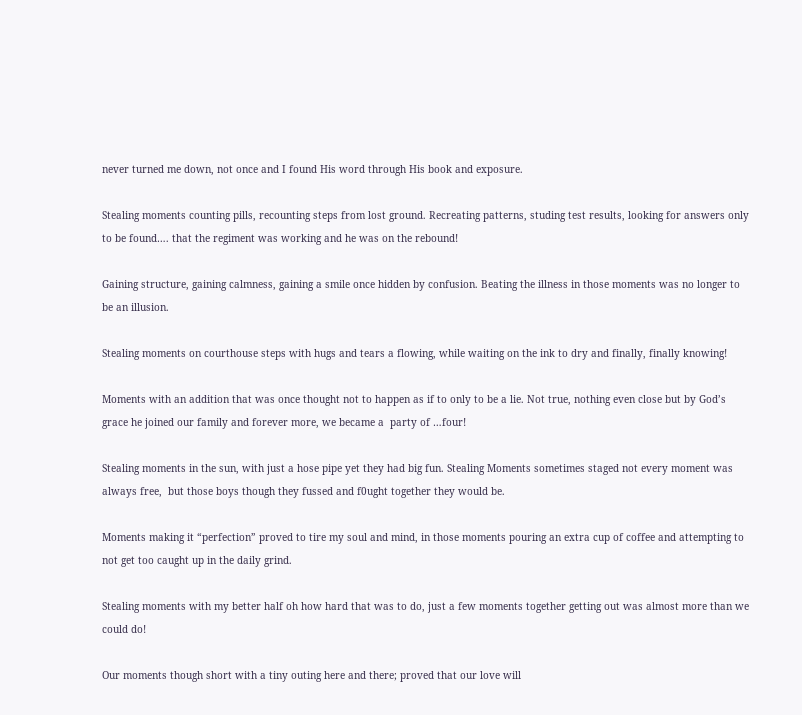never turned me down, not once and I found His word through His book and exposure.

Stealing moments counting pills, recounting steps from lost ground. Recreating patterns, studing test results, looking for answers only to be found…. that the regiment was working and he was on the rebound!

Gaining structure, gaining calmness, gaining a smile once hidden by confusion. Beating the illness in those moments was no longer to be an illusion.

Stealing moments on courthouse steps with hugs and tears a flowing, while waiting on the ink to dry and finally, finally knowing!

Moments with an addition that was once thought not to happen as if to only to be a lie. Not true, nothing even close but by God’s grace he joined our family and forever more, we became a  party of …four!

Stealing moments in the sun, with just a hose pipe yet they had big fun. Stealing Moments sometimes staged not every moment was always free,  but those boys though they fussed and f0ught together they would be.

Moments making it “perfection” proved to tire my soul and mind, in those moments pouring an extra cup of coffee and attempting to not get too caught up in the daily grind.

Stealing moments with my better half oh how hard that was to do, just a few moments together getting out was almost more than we could do!

Our moments though short with a tiny outing here and there; proved that our love will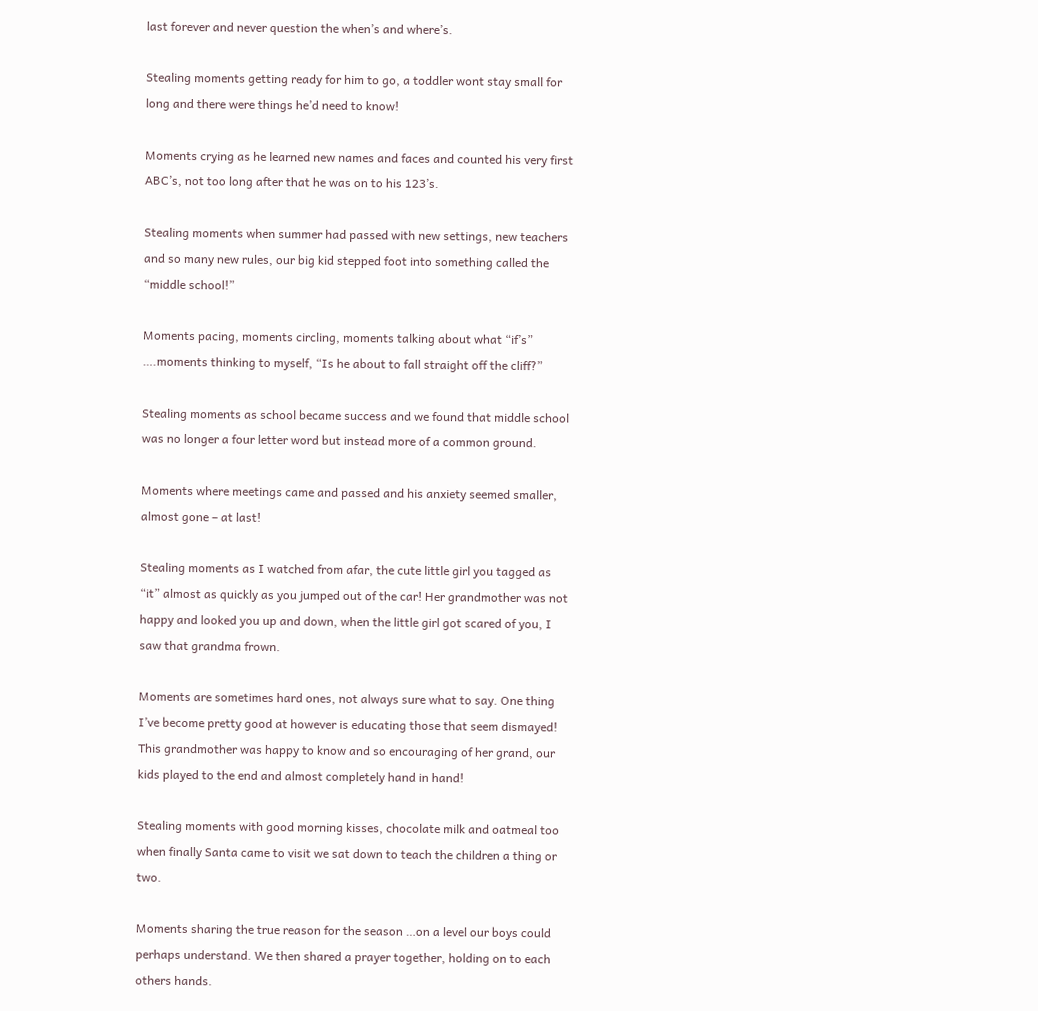last forever and never question the when’s and where’s.

Stealing moments getting ready for him to go, a toddler wont stay small for long and there were things he’d need to know!

Moments crying as he learned new names and faces and counted his very first ABC’s, not too long after that he was on to his 123’s.

Stealing moments when summer had passed with new settings, new teachers and so many new rules, our big kid stepped foot into something called the “middle school!”

Moments pacing, moments circling, moments talking about what “if’s” ….moments thinking to myself, “Is he about to fall straight off the cliff?”

Stealing moments as school became success and we found that middle school was no longer a four letter word but instead more of a common ground.

Moments where meetings came and passed and his anxiety seemed smaller, almost gone – at last!

Stealing moments as I watched from afar, the cute little girl you tagged as “it” almost as quickly as you jumped out of the car! Her grandmother was not happy and looked you up and down, when the little girl got scared of you, I saw that grandma frown.

Moments are sometimes hard ones, not always sure what to say. One thing I’ve become pretty good at however is educating those that seem dismayed! This grandmother was happy to know and so encouraging of her grand, our kids played to the end and almost completely hand in hand!

Stealing moments with good morning kisses, chocolate milk and oatmeal too when finally Santa came to visit we sat down to teach the children a thing or two.

Moments sharing the true reason for the season …on a level our boys could perhaps understand. We then shared a prayer together, holding on to each others hands.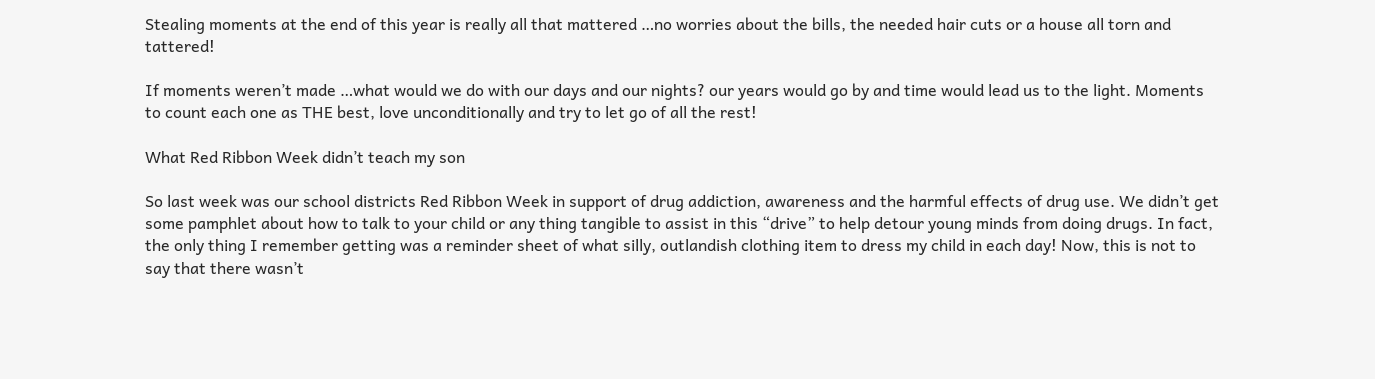Stealing moments at the end of this year is really all that mattered …no worries about the bills, the needed hair cuts or a house all torn and tattered!

If moments weren’t made …what would we do with our days and our nights? our years would go by and time would lead us to the light. Moments to count each one as THE best, love unconditionally and try to let go of all the rest!

What Red Ribbon Week didn’t teach my son

So last week was our school districts Red Ribbon Week in support of drug addiction, awareness and the harmful effects of drug use. We didn’t get some pamphlet about how to talk to your child or any thing tangible to assist in this “drive” to help detour young minds from doing drugs. In fact, the only thing I remember getting was a reminder sheet of what silly, outlandish clothing item to dress my child in each day! Now, this is not to say that there wasn’t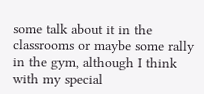some talk about it in the classrooms or maybe some rally in the gym, although I think with my special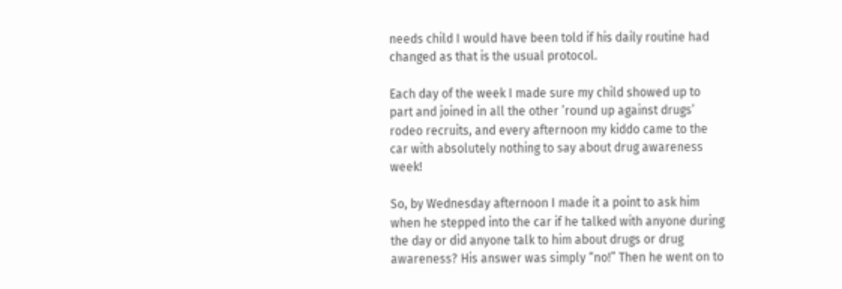needs child I would have been told if his daily routine had changed as that is the usual protocol.

Each day of the week I made sure my child showed up to part and joined in all the other ’round up against drugs’ rodeo recruits, and every afternoon my kiddo came to the car with absolutely nothing to say about drug awareness week!

So, by Wednesday afternoon I made it a point to ask him when he stepped into the car if he talked with anyone during the day or did anyone talk to him about drugs or drug awareness? His answer was simply “no!” Then he went on to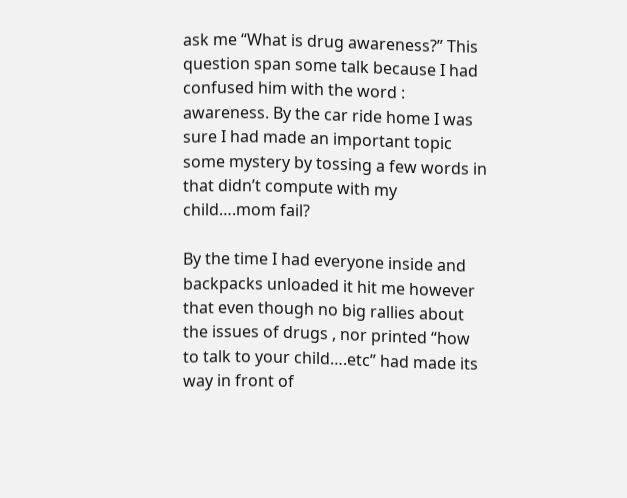ask me “What is drug awareness?” This question span some talk because I had confused him with the word : awareness. By the car ride home I was sure I had made an important topic some mystery by tossing a few words in that didn’t compute with my child….mom fail?

By the time I had everyone inside and backpacks unloaded it hit me however that even though no big rallies about the issues of drugs , nor printed “how to talk to your child….etc” had made its way in front of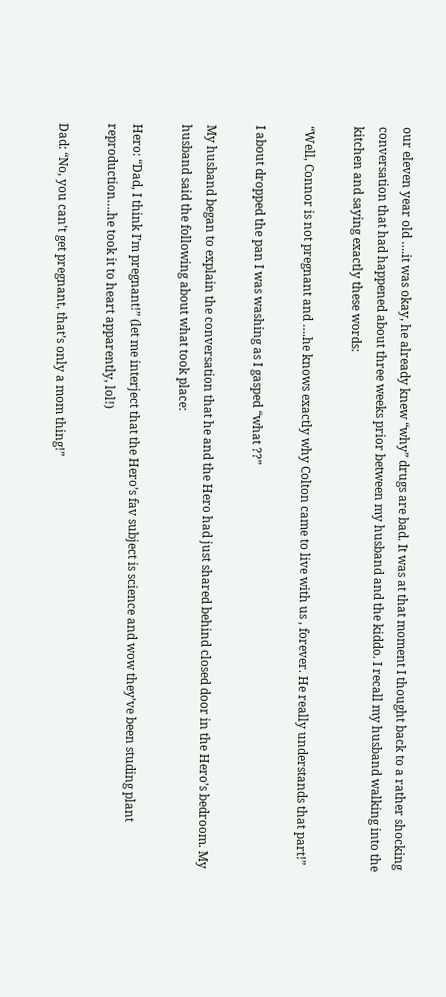our eleven year old ….it was okay, he already knew “why” drugs are bad. It was at that moment I thought back to a rather shocking conversation that had happened about three weeks prior between my husband and the kiddo. I recall my husband walking into the kitchen and saying exactly these words:

“Well, Connor is not pregnant and ….he knows exactly why Colton came to live with us , forever. He really understands that part!”

I about dropped the pan I was washing as I gasped “what ??”

My husband began to explain the conversation that he and the Hero had just shared behind closed door in the Hero’s bedroom. My husband said the following about what took place:

Hero: “Dad, I think I’m pregnant!” (let me interject that the Hero’s fav subject is science and wow they’ve been studing plant reproduction….he took it to heart apparently, lol!)

Dad: “No, you can’t get pregnant, that’s only a mom thing!”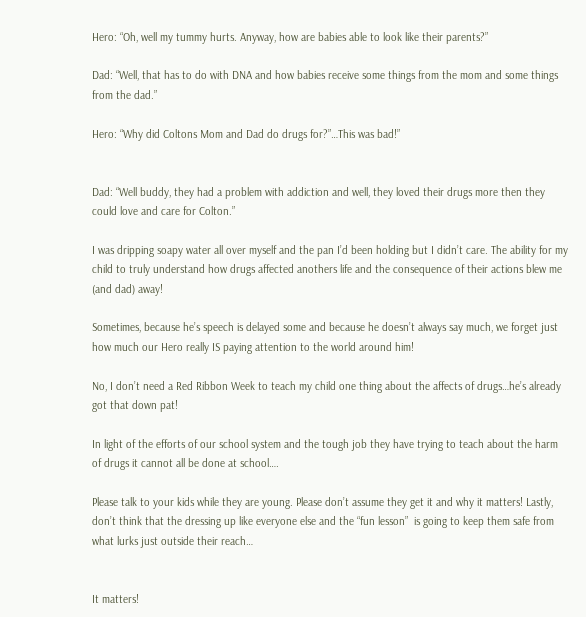Hero: “Oh, well my tummy hurts. Anyway, how are babies able to look like their parents?”

Dad: “Well, that has to do with DNA and how babies receive some things from the mom and some things from the dad.”

Hero: “Why did Coltons Mom and Dad do drugs for?”…This was bad!”


Dad: “Well buddy, they had a problem with addiction and well, they loved their drugs more then they could love and care for Colton.”

I was dripping soapy water all over myself and the pan I’d been holding but I didn’t care. The ability for my child to truly understand how drugs affected anothers life and the consequence of their actions blew me (and dad) away!

Sometimes, because he’s speech is delayed some and because he doesn’t always say much, we forget just how much our Hero really IS paying attention to the world around him!

No, I don’t need a Red Ribbon Week to teach my child one thing about the affects of drugs…he’s already got that down pat!

In light of the efforts of our school system and the tough job they have trying to teach about the harm of drugs it cannot all be done at school….

Please talk to your kids while they are young. Please don’t assume they get it and why it matters! Lastly, don’t think that the dressing up like everyone else and the “fun lesson”  is going to keep them safe from what lurks just outside their reach…


It matters!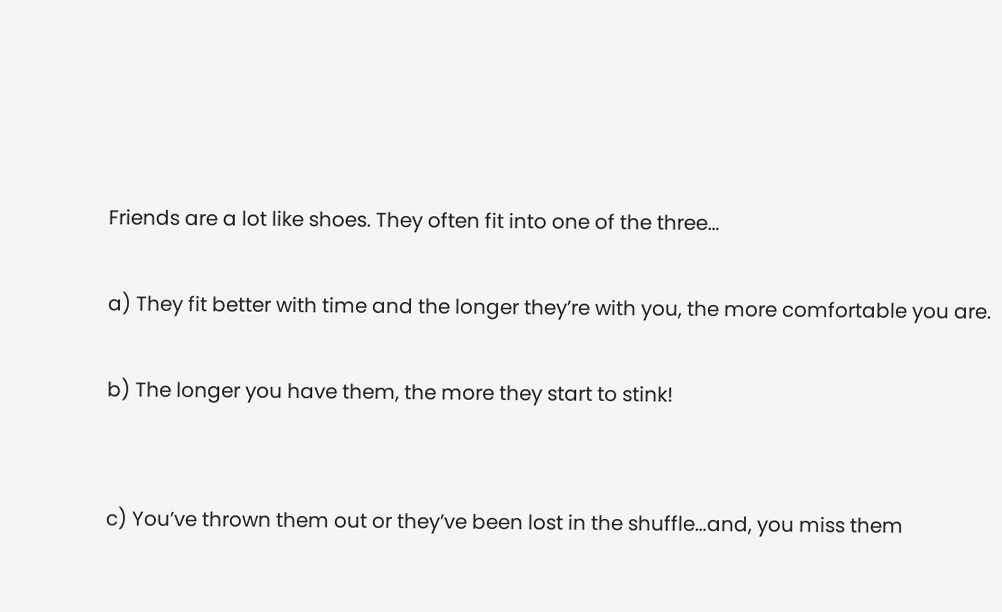Friends are a lot like shoes. They often fit into one of the three…

a) They fit better with time and the longer they’re with you, the more comfortable you are.

b) The longer you have them, the more they start to stink!


c) You’ve thrown them out or they’ve been lost in the shuffle…and, you miss them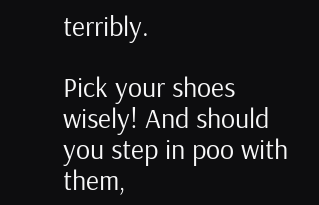terribly.

Pick your shoes wisely! And should you step in poo with them,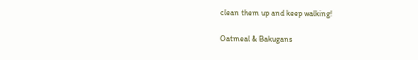clean them up and keep walking!

Oatmeal & Bakugans